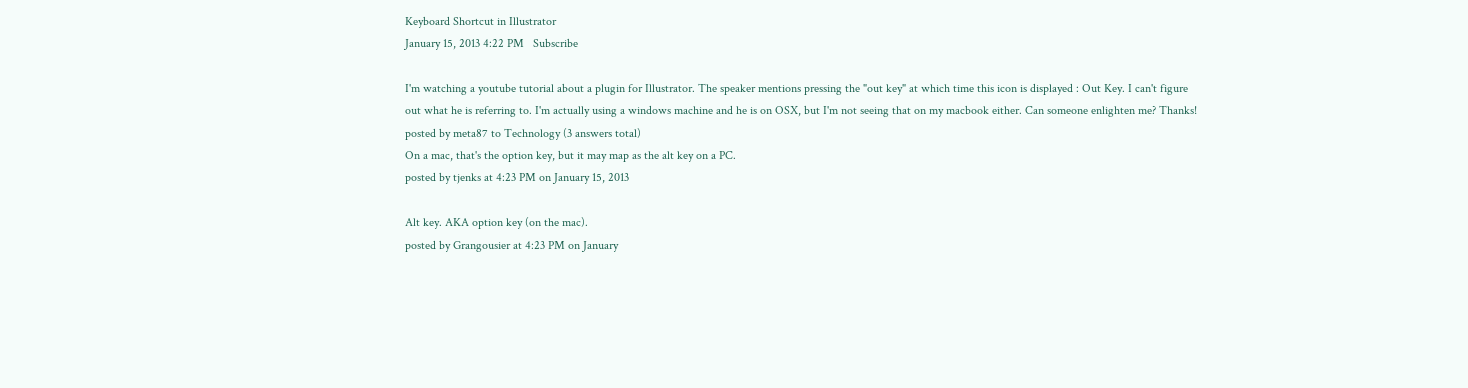Keyboard Shortcut in Illustrator
January 15, 2013 4:22 PM   Subscribe

I'm watching a youtube tutorial about a plugin for Illustrator. The speaker mentions pressing the "out key" at which time this icon is displayed : Out Key. I can't figure out what he is referring to. I'm actually using a windows machine and he is on OSX, but I'm not seeing that on my macbook either. Can someone enlighten me? Thanks!
posted by meta87 to Technology (3 answers total)
On a mac, that's the option key, but it may map as the alt key on a PC.
posted by tjenks at 4:23 PM on January 15, 2013

Alt key. AKA option key (on the mac).
posted by Grangousier at 4:23 PM on January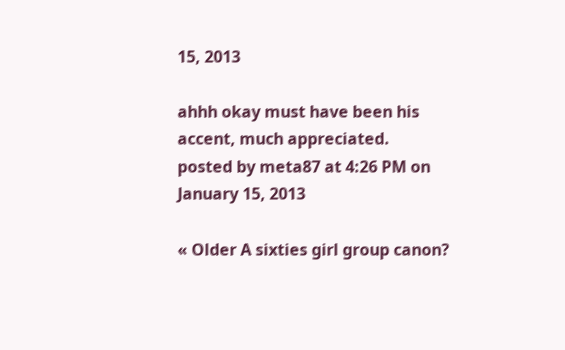15, 2013

ahhh okay must have been his accent, much appreciated.
posted by meta87 at 4:26 PM on January 15, 2013

« Older A sixties girl group canon?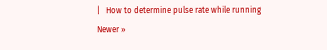|   How to determine pulse rate while running Newer »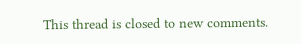This thread is closed to new comments.